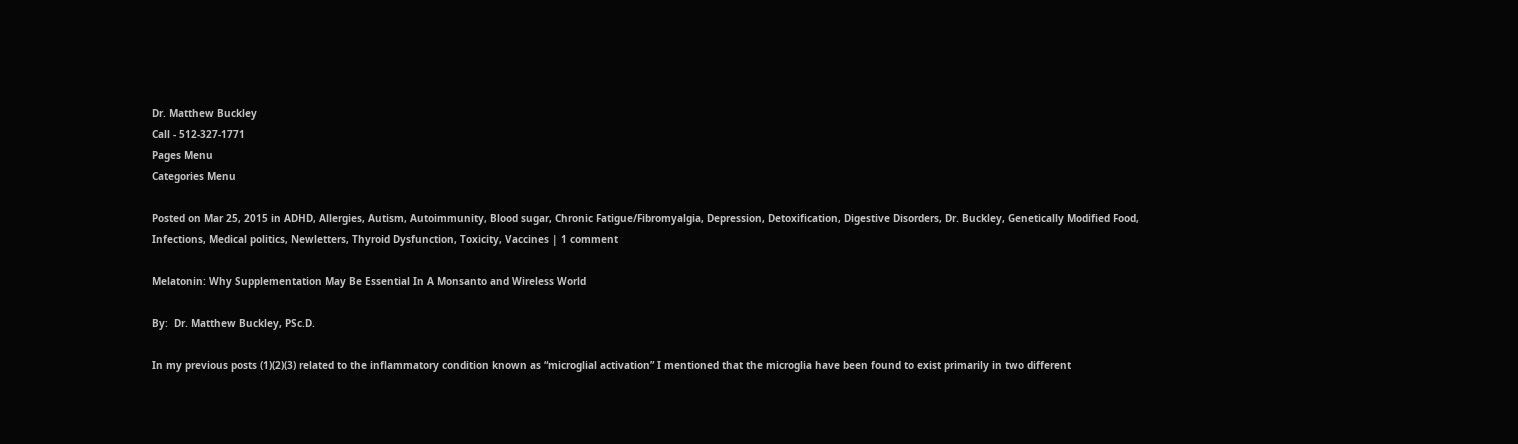Dr. Matthew Buckley
Call - 512-327-1771
Pages Menu
Categories Menu

Posted on Mar 25, 2015 in ADHD, Allergies, Autism, Autoimmunity, Blood sugar, Chronic Fatigue/Fibromyalgia, Depression, Detoxification, Digestive Disorders, Dr. Buckley, Genetically Modified Food, Infections, Medical politics, Newletters, Thyroid Dysfunction, Toxicity, Vaccines | 1 comment

Melatonin: Why Supplementation May Be Essential In A Monsanto and Wireless World

By:  Dr. Matthew Buckley, PSc.D.

In my previous posts (1)(2)(3) related to the inflammatory condition known as “microglial activation” I mentioned that the microglia have been found to exist primarily in two different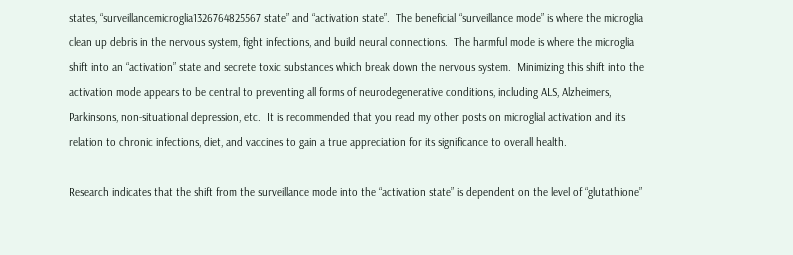states, “surveillancemicroglia1326764825567 state” and “activation state”.  The beneficial “surveillance mode” is where the microglia clean up debris in the nervous system, fight infections, and build neural connections.  The harmful mode is where the microglia shift into an “activation” state and secrete toxic substances which break down the nervous system.  Minimizing this shift into the activation mode appears to be central to preventing all forms of neurodegenerative conditions, including ALS, Alzheimers, Parkinsons, non-situational depression, etc.  It is recommended that you read my other posts on microglial activation and its relation to chronic infections, diet, and vaccines to gain a true appreciation for its significance to overall health.

Research indicates that the shift from the surveillance mode into the “activation state” is dependent on the level of “glutathione”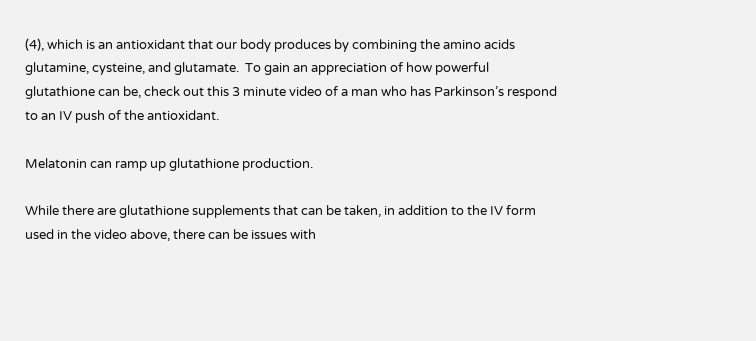(4), which is an antioxidant that our body produces by combining the amino acids glutamine, cysteine, and glutamate.  To gain an appreciation of how powerful glutathione can be, check out this 3 minute video of a man who has Parkinson’s respond to an IV push of the antioxidant.

Melatonin can ramp up glutathione production.

While there are glutathione supplements that can be taken, in addition to the IV form used in the video above, there can be issues with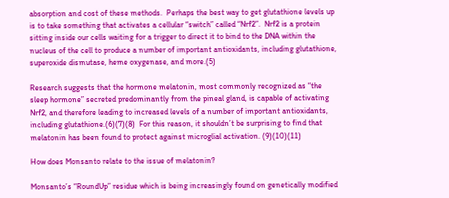absorption and cost of these methods.  Perhaps the best way to get glutathione levels up is to take something that activates a cellular “switch” called “Nrf2”.  Nrf2 is a protein sitting inside our cells waiting for a trigger to direct it to bind to the DNA within the nucleus of the cell to produce a number of important antioxidants, including glutathione, superoxide dismutase, heme oxygenase, and more.(5)

Research suggests that the hormone melatonin, most commonly recognized as “the sleep hormone” secreted predominantly from the pineal gland, is capable of activating Nrf2, and therefore leading to increased levels of a number of important antioxidants, including glutathione.(6)(7)(8)  For this reason, it shouldn’t be surprising to find that melatonin has been found to protect against microglial activation. (9)(10)(11)

How does Monsanto relate to the issue of melatonin?

Monsanto’s “RoundUp” residue which is being increasingly found on genetically modified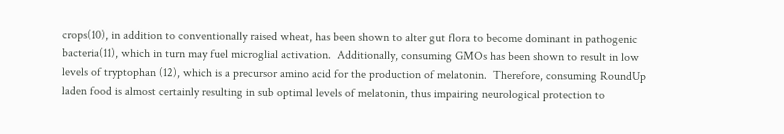crops(10), in addition to conventionally raised wheat, has been shown to alter gut flora to become dominant in pathogenic bacteria(11), which in turn may fuel microglial activation.  Additionally, consuming GMOs has been shown to result in low levels of tryptophan (12), which is a precursor amino acid for the production of melatonin.  Therefore, consuming RoundUp laden food is almost certainly resulting in sub optimal levels of melatonin, thus impairing neurological protection to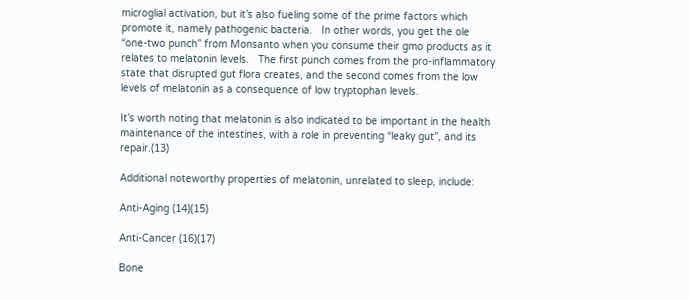microglial activation, but it’s also fueling some of the prime factors which promote it, namely pathogenic bacteria.   In other words, you get the ole “one-two punch” from Monsanto when you consume their gmo products as it relates to melatonin levels.   The first punch comes from the pro-inflammatory state that disrupted gut flora creates, and the second comes from the low levels of melatonin as a consequence of low tryptophan levels.

It’s worth noting that melatonin is also indicated to be important in the health maintenance of the intestines, with a role in preventing “leaky gut”, and its repair.(13)

Additional noteworthy properties of melatonin, unrelated to sleep, include:

Anti-Aging (14)(15)

Anti-Cancer (16)(17)

Bone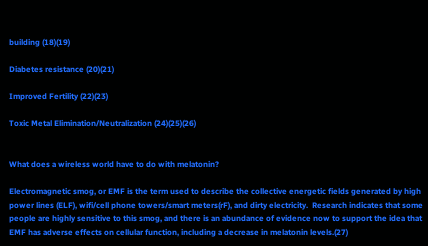building (18)(19)

Diabetes resistance (20)(21)

Improved Fertility (22)(23)

Toxic Metal Elimination/Neutralization (24)(25)(26)


What does a wireless world have to do with melatonin?

Electromagnetic smog, or EMF is the term used to describe the collective energetic fields generated by high power lines (ELF), wifi/cell phone towers/smart meters(rF), and dirty electricity.  Research indicates that some people are highly sensitive to this smog, and there is an abundance of evidence now to support the idea that EMF has adverse effects on cellular function, including a decrease in melatonin levels.(27)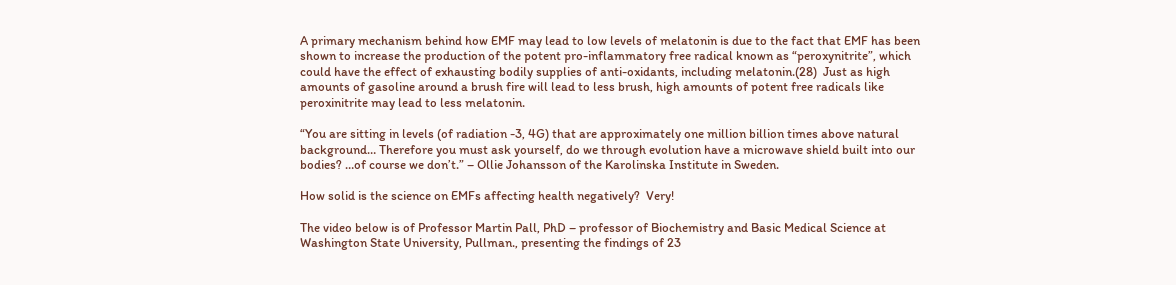A primary mechanism behind how EMF may lead to low levels of melatonin is due to the fact that EMF has been shown to increase the production of the potent pro-inflammatory free radical known as “peroxynitrite”, which could have the effect of exhausting bodily supplies of anti-oxidants, including melatonin.(28)  Just as high amounts of gasoline around a brush fire will lead to less brush, high amounts of potent free radicals like peroxinitrite may lead to less melatonin.

“You are sitting in levels (of radiation -3, 4G) that are approximately one million billion times above natural background… Therefore you must ask yourself, do we through evolution have a microwave shield built into our bodies? …of course we don’t.” – Ollie Johansson of the Karolinska Institute in Sweden.

How solid is the science on EMFs affecting health negatively?  Very!

The video below is of Professor Martin Pall, PhD – professor of Biochemistry and Basic Medical Science at Washington State University, Pullman., presenting the findings of 23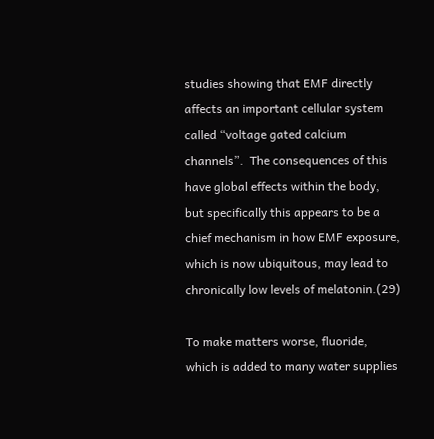studies showing that EMF directly affects an important cellular system called “voltage gated calcium channels”.  The consequences of this have global effects within the body, but specifically this appears to be a chief mechanism in how EMF exposure, which is now ubiquitous, may lead to chronically low levels of melatonin.(29)

To make matters worse, fluoride, which is added to many water supplies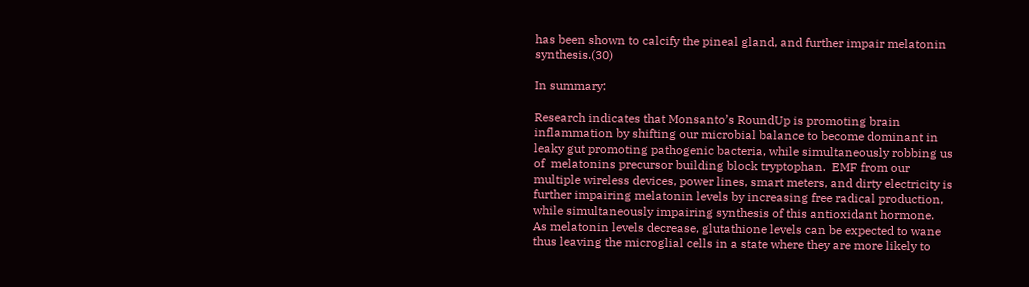has been shown to calcify the pineal gland, and further impair melatonin synthesis.(30)

In summary:

Research indicates that Monsanto’s RoundUp is promoting brain inflammation by shifting our microbial balance to become dominant in leaky gut promoting pathogenic bacteria, while simultaneously robbing us of  melatonins precursor building block tryptophan.  EMF from our multiple wireless devices, power lines, smart meters, and dirty electricity is further impairing melatonin levels by increasing free radical production, while simultaneously impairing synthesis of this antioxidant hormone.  As melatonin levels decrease, glutathione levels can be expected to wane thus leaving the microglial cells in a state where they are more likely to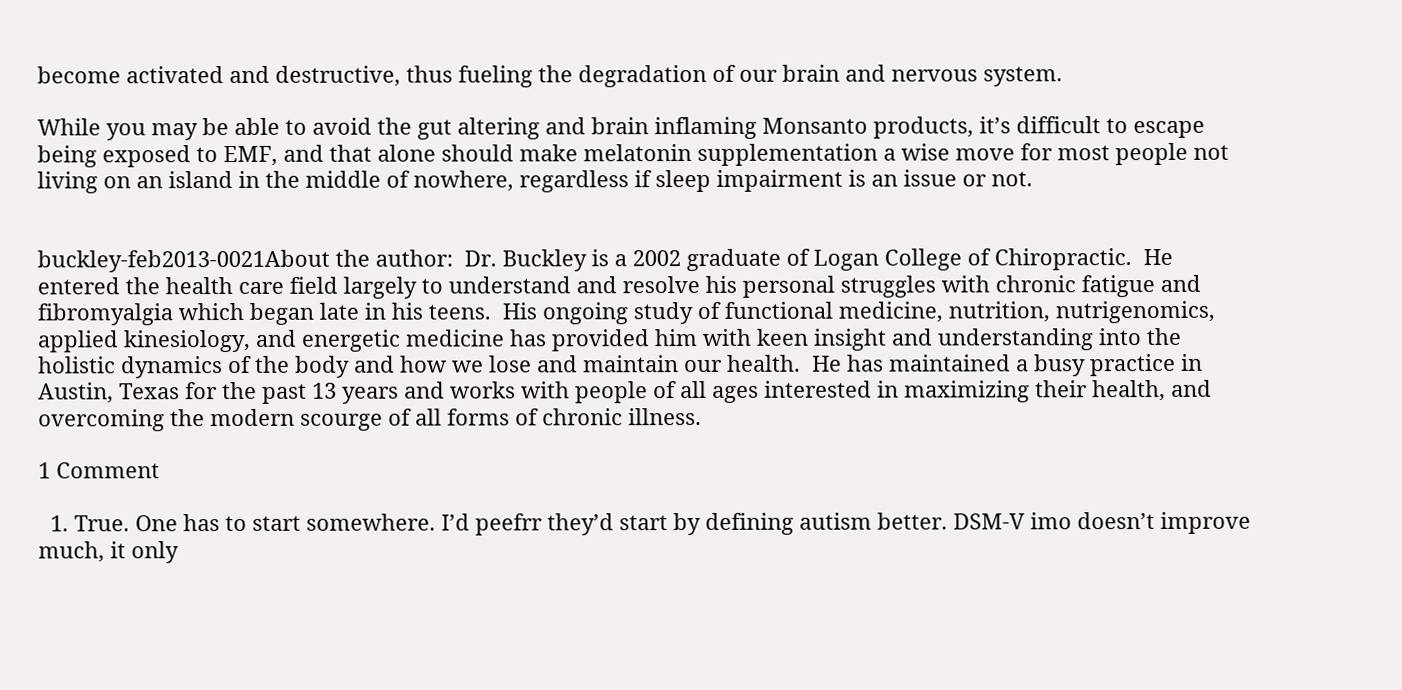become activated and destructive, thus fueling the degradation of our brain and nervous system.

While you may be able to avoid the gut altering and brain inflaming Monsanto products, it’s difficult to escape being exposed to EMF, and that alone should make melatonin supplementation a wise move for most people not living on an island in the middle of nowhere, regardless if sleep impairment is an issue or not.


buckley-feb2013-0021About the author:  Dr. Buckley is a 2002 graduate of Logan College of Chiropractic.  He entered the health care field largely to understand and resolve his personal struggles with chronic fatigue and fibromyalgia which began late in his teens.  His ongoing study of functional medicine, nutrition, nutrigenomics, applied kinesiology, and energetic medicine has provided him with keen insight and understanding into the holistic dynamics of the body and how we lose and maintain our health.  He has maintained a busy practice in Austin, Texas for the past 13 years and works with people of all ages interested in maximizing their health, and overcoming the modern scourge of all forms of chronic illness.

1 Comment

  1. True. One has to start somewhere. I’d peefrr they’d start by defining autism better. DSM-V imo doesn’t improve much, it only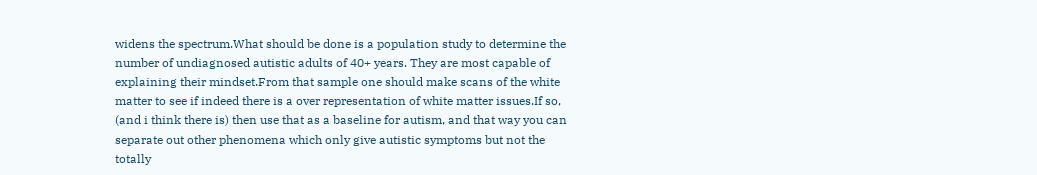widens the spectrum.What should be done is a population study to determine the number of undiagnosed autistic adults of 40+ years. They are most capable of explaining their mindset.From that sample one should make scans of the white matter to see if indeed there is a over representation of white matter issues.If so, (and i think there is) then use that as a baseline for autism, and that way you can separate out other phenomena which only give autistic symptoms but not the totally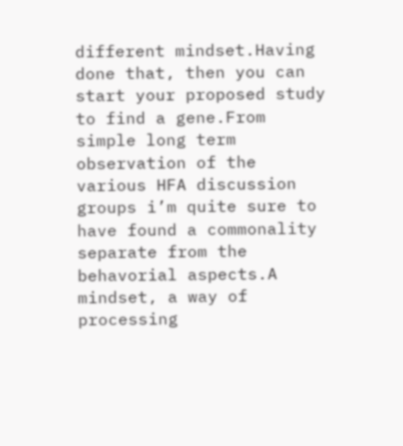different mindset.Having done that, then you can start your proposed study to find a gene.From simple long term observation of the various HFA discussion groups i’m quite sure to have found a commonality separate from the behavorial aspects.A mindset, a way of processing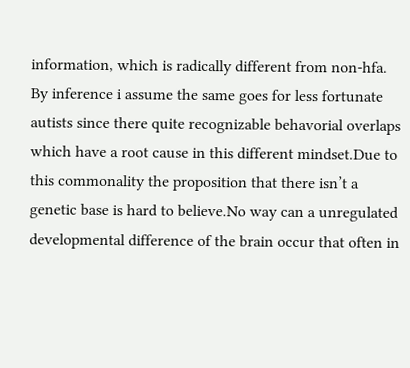information, which is radically different from non-hfa. By inference i assume the same goes for less fortunate autists since there quite recognizable behavorial overlaps which have a root cause in this different mindset.Due to this commonality the proposition that there isn’t a genetic base is hard to believe.No way can a unregulated developmental difference of the brain occur that often in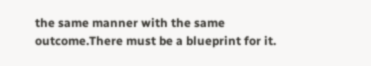the same manner with the same outcome.There must be a blueprint for it.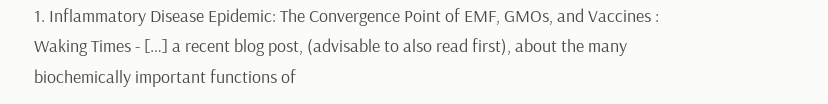1. Inflammatory Disease Epidemic: The Convergence Point of EMF, GMOs, and Vaccines : Waking Times - […] a recent blog post, (advisable to also read first), about the many biochemically important functions of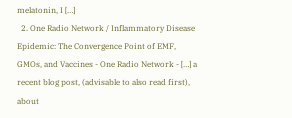melatonin, I […]
  2. One Radio Network / Inflammatory Disease Epidemic: The Convergence Point of EMF, GMOs, and Vaccines - One Radio Network - […] a recent blog post, (advisable to also read first), about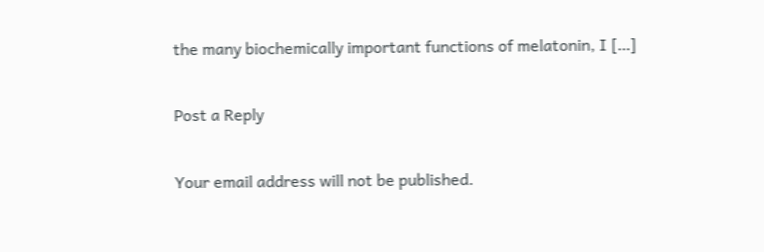the many biochemically important functions of melatonin, I […]

Post a Reply

Your email address will not be published.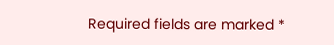Required fields are marked *